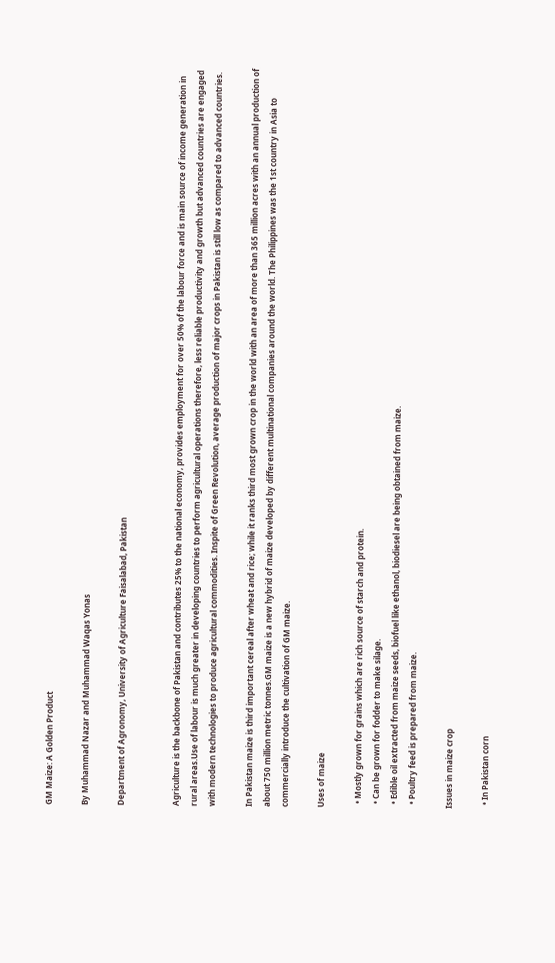GM Maize: A Golden Product

By Muhammad Nazar and Muhammad Waqas Yonas

Department of Agronomy, University of Agriculture Faisalabad, Pakistan


Agriculture is the backbone of Pakistan and contributes 25% to the national economy, provides employment for over 50% of the labour force and is main source of income generation in rural areas.Use of labour is much greater in developing countries to perform agricultural operations therefore, less reliable productivity and growth but advanced countries are engaged with modern technologies to produce agricultural commodities. Inspite of Green Revolution, average production of major crops in Pakistan is still low as compared to advanced countries.

In Pakistan maize is third important cereal after wheat and rice; while it ranks third most grown crop in the world with an area of more than 365 million acres with an annual production of about 750 million metric tonnes.GM maize is a new hybrid of maize developed by different multinational companies around the world. The Philippines was the 1st country in Asia to commercially introduce the cultivation of GM maize.

Uses of maize

  • Mostly grown for grains which are rich source of starch and protein.
  • Can be grown for fodder to make silage.
  • Edible oil extracted from maize seeds, biofuel like ethanol, biodiesel are being obtained from maize.
  • Poultry feed is prepared from maize.

Issues in maize crop

  • In Pakistan corn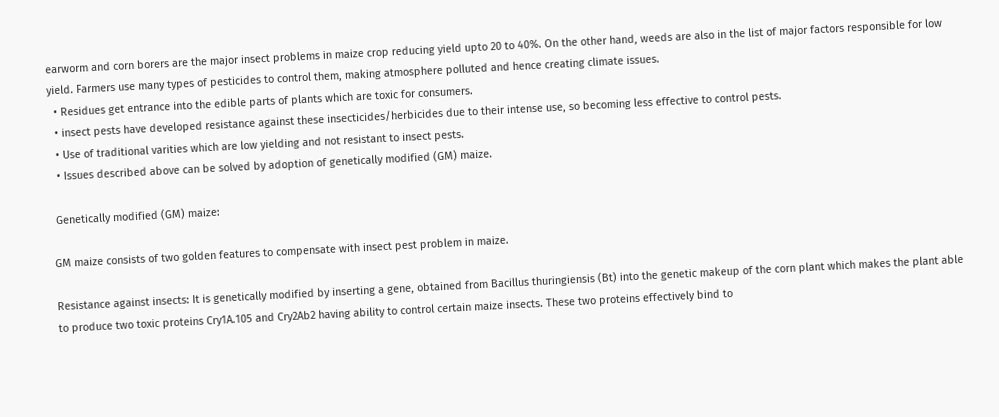earworm and corn borers are the major insect problems in maize crop reducing yield upto 20 to 40%. On the other hand, weeds are also in the list of major factors responsible for low yield. Farmers use many types of pesticides to control them, making atmosphere polluted and hence creating climate issues.
  • Residues get entrance into the edible parts of plants which are toxic for consumers.
  • insect pests have developed resistance against these insecticides/herbicides due to their intense use, so becoming less effective to control pests.
  • Use of traditional varities which are low yielding and not resistant to insect pests.
  • Issues described above can be solved by adoption of genetically modified (GM) maize.

 Genetically modified (GM) maize:

GM maize consists of two golden features to compensate with insect pest problem in maize.

Resistance against insects: It is genetically modified by inserting a gene, obtained from Bacillus thuringiensis (Bt) into the genetic makeup of the corn plant which makes the plant able to produce two toxic proteins Cry1A.105 and Cry2Ab2 having ability to control certain maize insects. These two proteins effectively bind to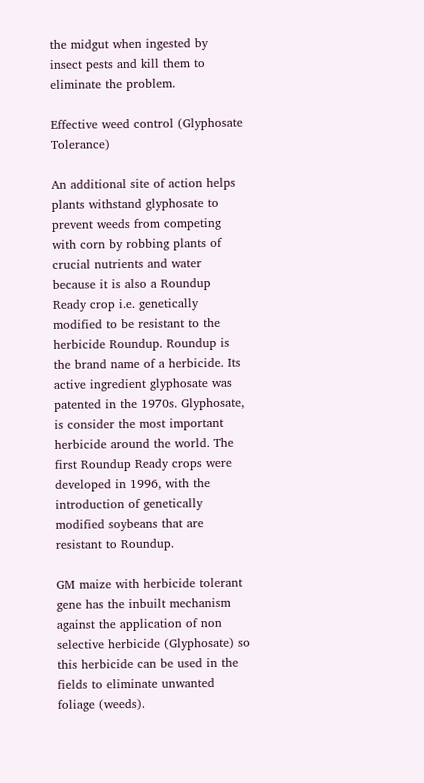the midgut when ingested by insect pests and kill them to eliminate the problem.

Effective weed control (Glyphosate Tolerance)

An additional site of action helps plants withstand glyphosate to prevent weeds from competing with corn by robbing plants of crucial nutrients and water because it is also a Roundup Ready crop i.e. genetically modified to be resistant to the herbicide Roundup. Roundup is the brand name of a herbicide. Its active ingredient glyphosate was patented in the 1970s. Glyphosate, is consider the most important herbicide around the world. The first Roundup Ready crops were developed in 1996, with the introduction of genetically modified soybeans that are resistant to Roundup.

GM maize with herbicide tolerant gene has the inbuilt mechanism against the application of non selective herbicide (Glyphosate) so this herbicide can be used in the fields to eliminate unwanted foliage (weeds).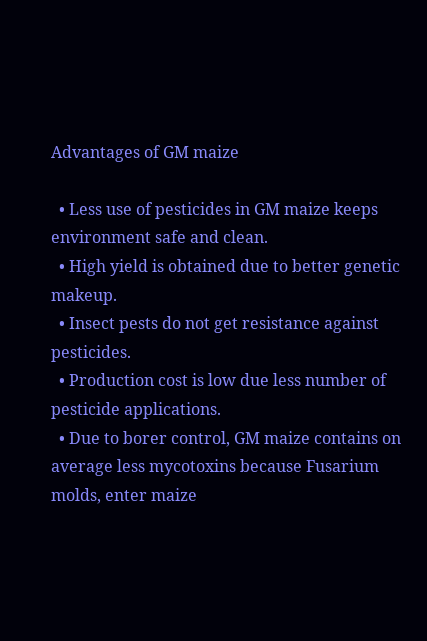Advantages of GM maize

  • Less use of pesticides in GM maize keeps environment safe and clean.
  • High yield is obtained due to better genetic makeup.
  • Insect pests do not get resistance against pesticides.
  • Production cost is low due less number of pesticide applications.
  • Due to borer control, GM maize contains on average less mycotoxins because Fusarium molds, enter maize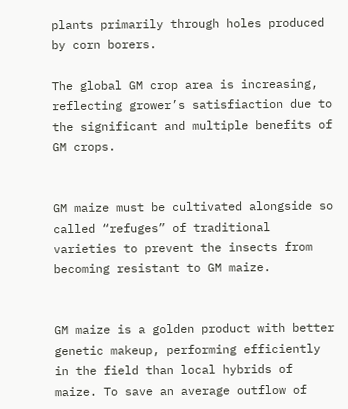plants primarily through holes produced by corn borers.

The global GM crop area is increasing, reflecting grower’s satisfiaction due to the significant and multiple benefits of GM crops.


GM maize must be cultivated alongside so called “refuges” of traditional varieties to prevent the insects from becoming resistant to GM maize.


GM maize is a golden product with better genetic makeup, performing efficiently in the field than local hybrids of maize. To save an average outflow of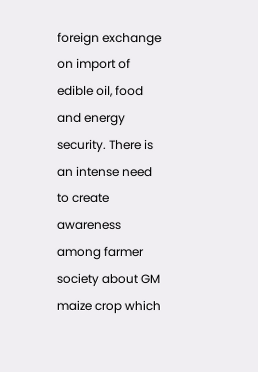foreign exchange on import of edible oil, food and energy security. There is an intense need to create awareness among farmer society about GM maize crop which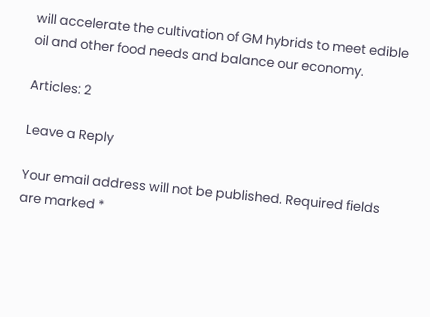will accelerate the cultivation of GM hybrids to meet edible oil and other food needs and balance our economy.

Articles: 2

Leave a Reply

Your email address will not be published. Required fields are marked *